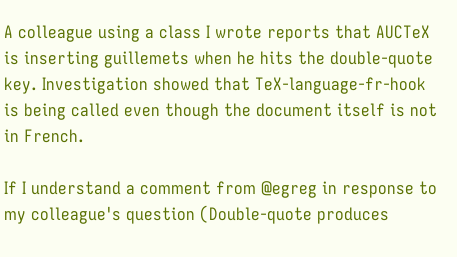A colleague using a class I wrote reports that AUCTeX is inserting guillemets when he hits the double-quote key. Investigation showed that TeX-language-fr-hook is being called even though the document itself is not in French.

If I understand a comment from @egreg in response to my colleague's question (Double-quote produces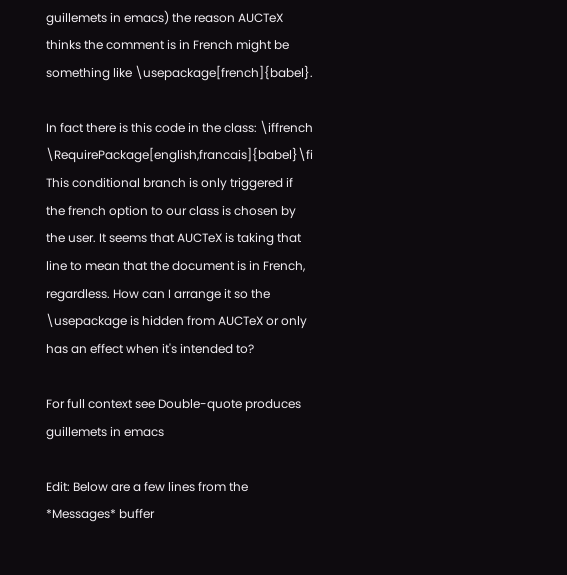guillemets in emacs) the reason AUCTeX thinks the comment is in French might be something like \usepackage[french]{babel}.

In fact there is this code in the class: \iffrench \RequirePackage[english,francais]{babel}\fi This conditional branch is only triggered if the french option to our class is chosen by the user. It seems that AUCTeX is taking that line to mean that the document is in French, regardless. How can I arrange it so the \usepackage is hidden from AUCTeX or only has an effect when it's intended to?

For full context see Double-quote produces guillemets in emacs

Edit: Below are a few lines from the *Messages* buffer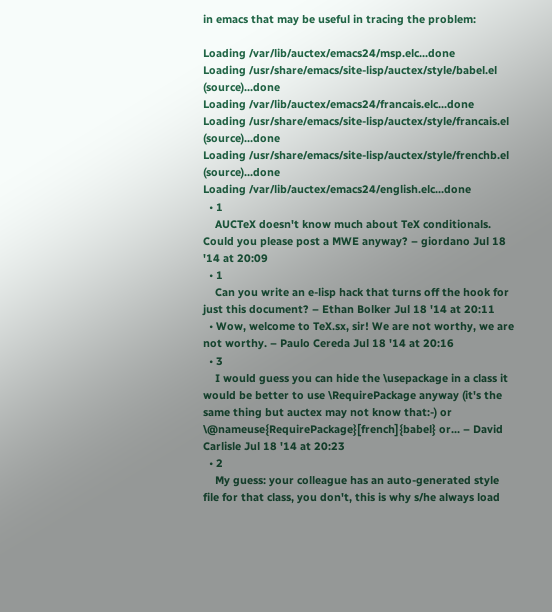in emacs that may be useful in tracing the problem:

Loading /var/lib/auctex/emacs24/msp.elc...done
Loading /usr/share/emacs/site-lisp/auctex/style/babel.el (source)...done
Loading /var/lib/auctex/emacs24/francais.elc...done
Loading /usr/share/emacs/site-lisp/auctex/style/francais.el (source)...done
Loading /usr/share/emacs/site-lisp/auctex/style/frenchb.el (source)...done
Loading /var/lib/auctex/emacs24/english.elc...done
  • 1
    AUCTeX doesn't know much about TeX conditionals. Could you please post a MWE anyway? – giordano Jul 18 '14 at 20:09
  • 1
    Can you write an e-lisp hack that turns off the hook for just this document? – Ethan Bolker Jul 18 '14 at 20:11
  • Wow, welcome to TeX.sx, sir! We are not worthy, we are not worthy. – Paulo Cereda Jul 18 '14 at 20:16
  • 3
    I would guess you can hide the \usepackage in a class it would be better to use \RequirePackage anyway (it's the same thing but auctex may not know that:-) or \@nameuse{RequirePackage}[french]{babel} or... – David Carlisle Jul 18 '14 at 20:23
  • 2
    My guess: your colleague has an auto-generated style file for that class, you don't, this is why s/he always load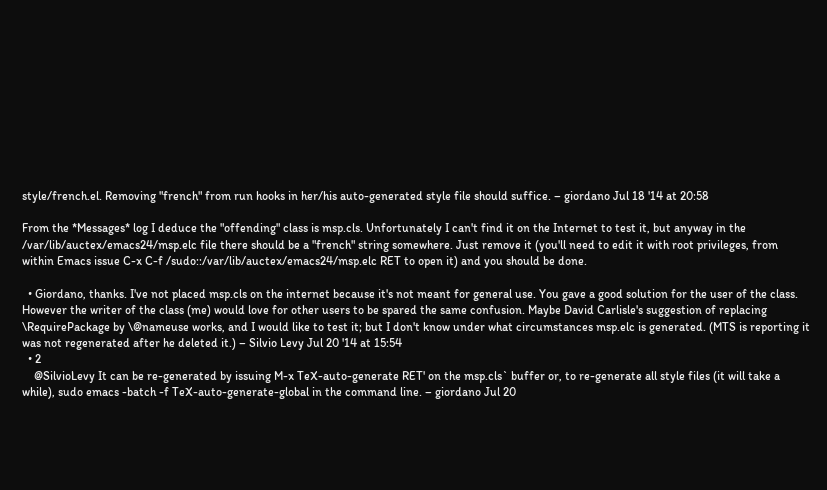style/french.el. Removing "french" from run hooks in her/his auto-generated style file should suffice. – giordano Jul 18 '14 at 20:58

From the *Messages* log I deduce the "offending" class is msp.cls. Unfortunately I can't find it on the Internet to test it, but anyway in the /var/lib/auctex/emacs24/msp.elc file there should be a "french" string somewhere. Just remove it (you'll need to edit it with root privileges, from within Emacs issue C-x C-f /sudo::/var/lib/auctex/emacs24/msp.elc RET to open it) and you should be done.

  • Giordano, thanks. I've not placed msp.cls on the internet because it's not meant for general use. You gave a good solution for the user of the class. However the writer of the class (me) would love for other users to be spared the same confusion. Maybe David Carlisle's suggestion of replacing \RequirePackage by \@nameuse works, and I would like to test it; but I don't know under what circumstances msp.elc is generated. (MTS is reporting it was not regenerated after he deleted it.) – Silvio Levy Jul 20 '14 at 15:54
  • 2
    @SilvioLevy It can be re-generated by issuing M-x TeX-auto-generate RET' on the msp.cls` buffer or, to re-generate all style files (it will take a while), sudo emacs -batch -f TeX-auto-generate-global in the command line. – giordano Jul 20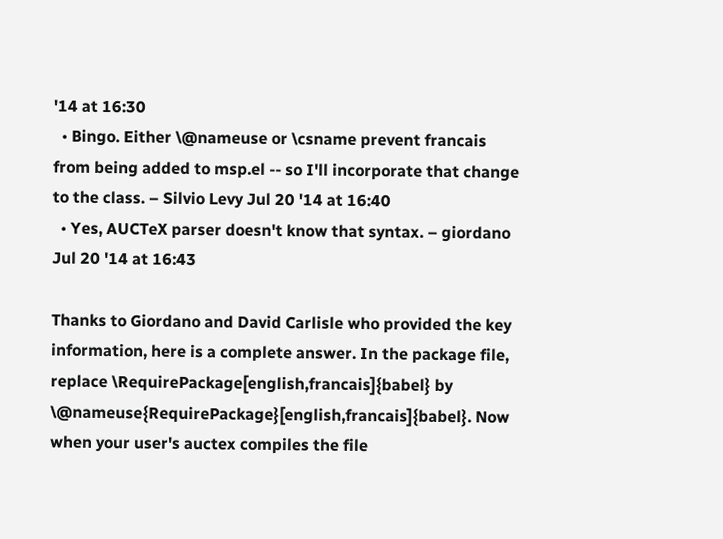'14 at 16:30
  • Bingo. Either \@nameuse or \csname prevent francais from being added to msp.el -- so I'll incorporate that change to the class. – Silvio Levy Jul 20 '14 at 16:40
  • Yes, AUCTeX parser doesn't know that syntax. – giordano Jul 20 '14 at 16:43

Thanks to Giordano and David Carlisle who provided the key information, here is a complete answer. In the package file, replace \RequirePackage[english,francais]{babel} by \@nameuse{RequirePackage}[english,francais]{babel}. Now when your user's auctex compiles the file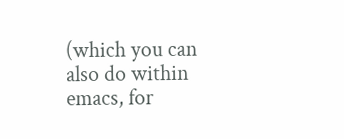(which you can also do within emacs, for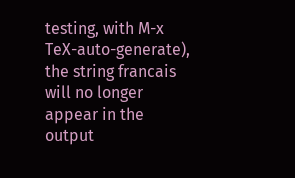testing, with M-x TeX-auto-generate), the string francais will no longer appear in the output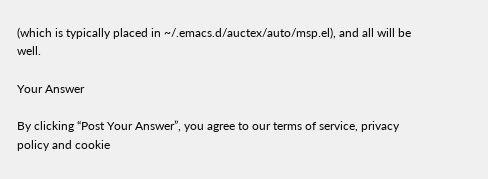(which is typically placed in ~/.emacs.d/auctex/auto/msp.el), and all will be well.

Your Answer

By clicking “Post Your Answer”, you agree to our terms of service, privacy policy and cookie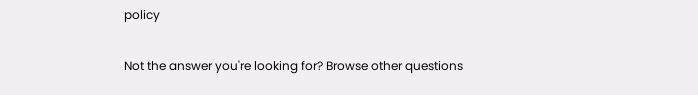policy

Not the answer you're looking for? Browse other questions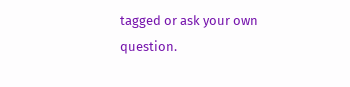tagged or ask your own question.